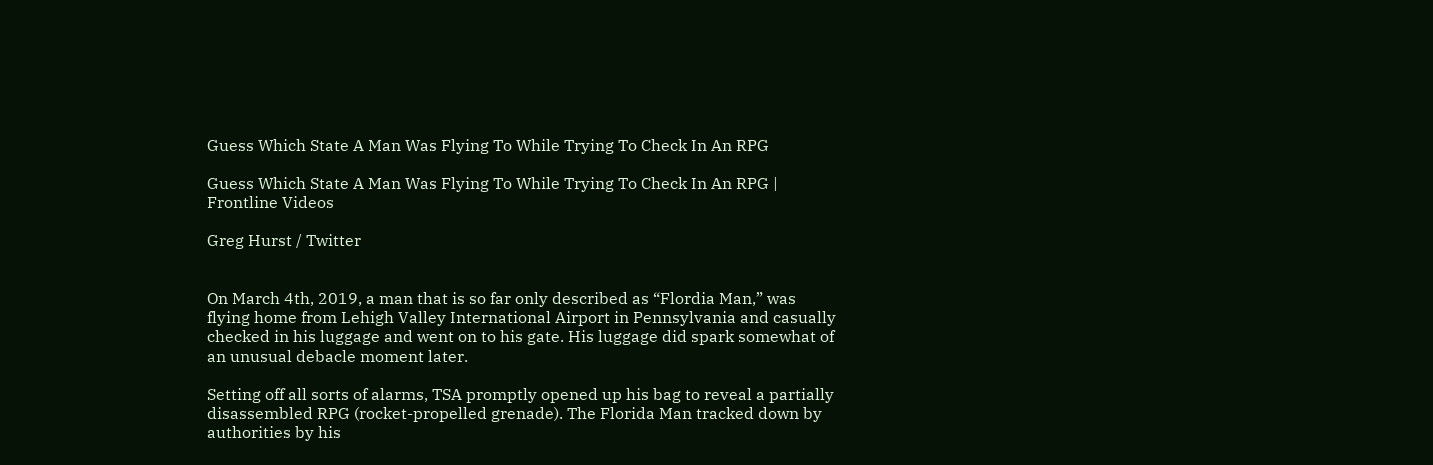Guess Which State A Man Was Flying To While Trying To Check In An RPG

Guess Which State A Man Was Flying To While Trying To Check In An RPG | Frontline Videos

Greg Hurst / Twitter


On March 4th, 2019, a man that is so far only described as “Flordia Man,” was flying home from Lehigh Valley International Airport in Pennsylvania and casually checked in his luggage and went on to his gate. His luggage did spark somewhat of an unusual debacle moment later.

Setting off all sorts of alarms, TSA promptly opened up his bag to reveal a partially disassembled RPG (rocket-propelled grenade). The Florida Man tracked down by authorities by his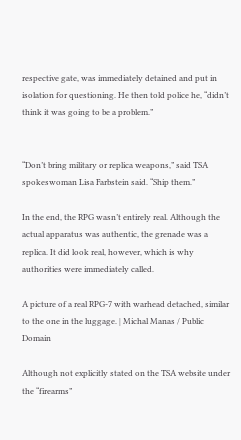respective gate, was immediately detained and put in isolation for questioning. He then told police he, “didn’t think it was going to be a problem.”


“Don’t bring military or replica weapons,” said TSA spokeswoman Lisa Farbstein said. “Ship them.”

In the end, the RPG wasn’t entirely real. Although the actual apparatus was authentic, the grenade was a replica. It did look real, however, which is why authorities were immediately called.

A picture of a real RPG-7 with warhead detached, similar to the one in the luggage. | Michal Manas / Public Domain

Although not explicitly stated on the TSA website under the “firearms”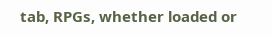tab, RPGs, whether loaded or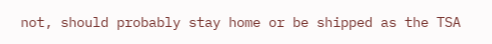not, should probably stay home or be shipped as the TSA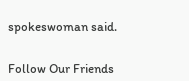spokeswoman said.


Follow Our Friends